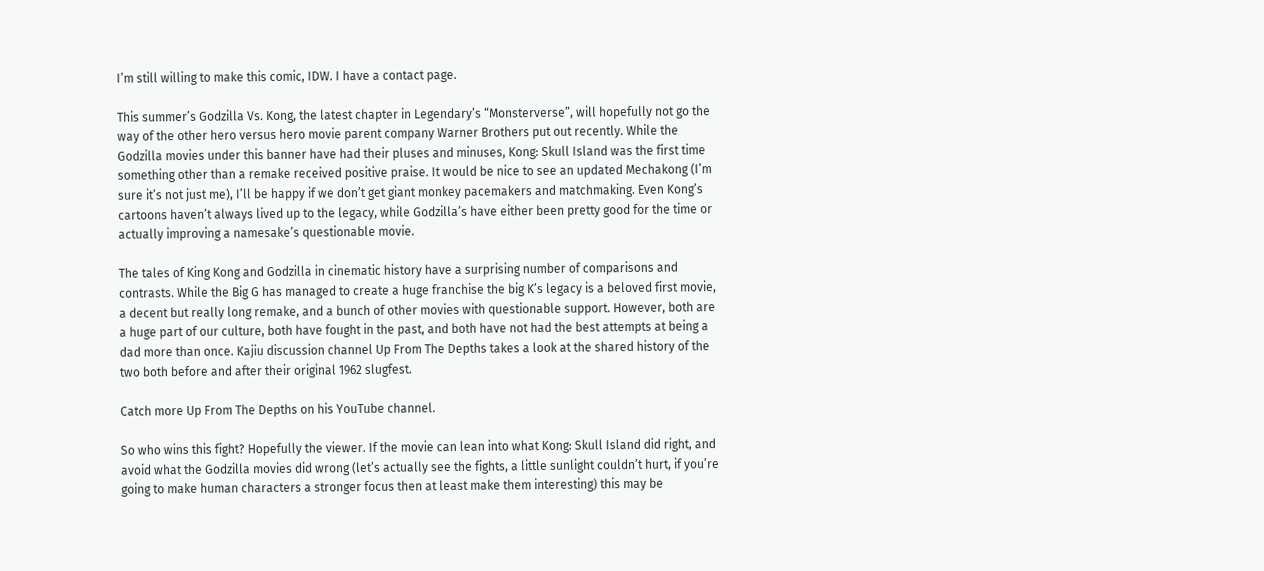I’m still willing to make this comic, IDW. I have a contact page.

This summer’s Godzilla Vs. Kong, the latest chapter in Legendary’s “Monsterverse”, will hopefully not go the way of the other hero versus hero movie parent company Warner Brothers put out recently. While the Godzilla movies under this banner have had their pluses and minuses, Kong: Skull Island was the first time something other than a remake received positive praise. It would be nice to see an updated Mechakong (I’m sure it’s not just me), I’ll be happy if we don’t get giant monkey pacemakers and matchmaking. Even Kong’s cartoons haven’t always lived up to the legacy, while Godzilla’s have either been pretty good for the time or actually improving a namesake’s questionable movie.

The tales of King Kong and Godzilla in cinematic history have a surprising number of comparisons and contrasts. While the Big G has managed to create a huge franchise the big K’s legacy is a beloved first movie, a decent but really long remake, and a bunch of other movies with questionable support. However, both are a huge part of our culture, both have fought in the past, and both have not had the best attempts at being a dad more than once. Kajiu discussion channel Up From The Depths takes a look at the shared history of the two both before and after their original 1962 slugfest.

Catch more Up From The Depths on his YouTube channel.

So who wins this fight? Hopefully the viewer. If the movie can lean into what Kong: Skull Island did right, and avoid what the Godzilla movies did wrong (let’s actually see the fights, a little sunlight couldn’t hurt, if you’re going to make human characters a stronger focus then at least make them interesting) this may be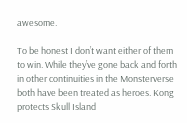awesome.

To be honest I don’t want either of them to win. While they’ve gone back and forth in other continuities in the Monsterverse both have been treated as heroes. Kong protects Skull Island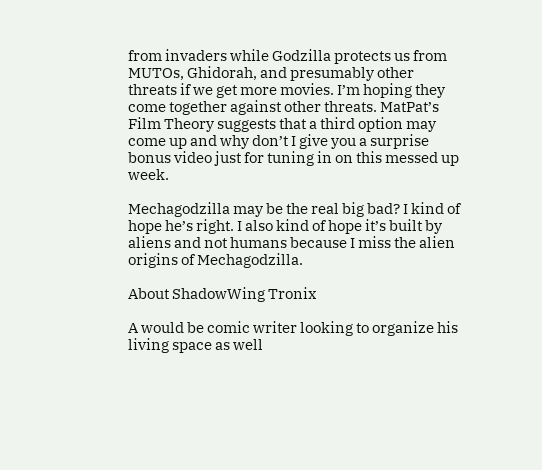from invaders while Godzilla protects us from MUTOs, Ghidorah, and presumably other threats if we get more movies. I’m hoping they come together against other threats. MatPat’s Film Theory suggests that a third option may come up and why don’t I give you a surprise bonus video just for tuning in on this messed up week.

Mechagodzilla may be the real big bad? I kind of hope he’s right. I also kind of hope it’s built by aliens and not humans because I miss the alien origins of Mechagodzilla.

About ShadowWing Tronix

A would be comic writer looking to organize his living space as well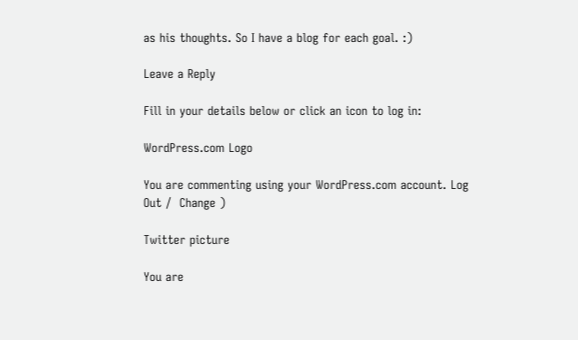as his thoughts. So I have a blog for each goal. :)

Leave a Reply

Fill in your details below or click an icon to log in:

WordPress.com Logo

You are commenting using your WordPress.com account. Log Out /  Change )

Twitter picture

You are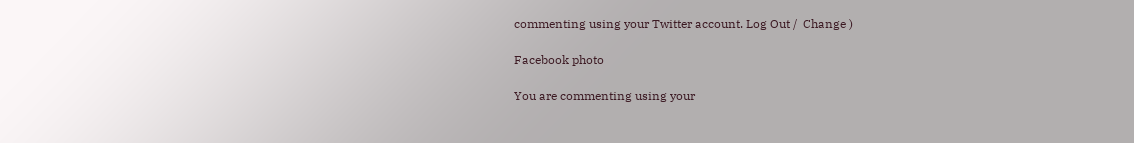commenting using your Twitter account. Log Out /  Change )

Facebook photo

You are commenting using your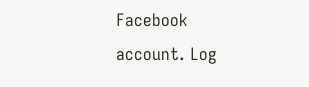Facebook account. Log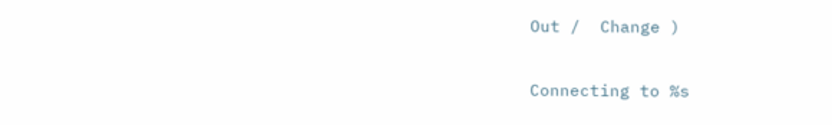Out /  Change )

Connecting to %s